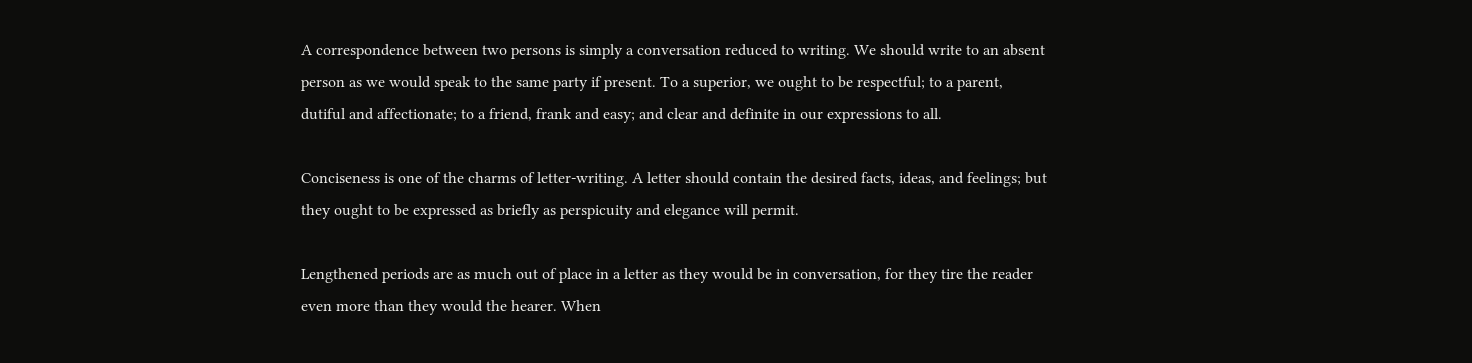A correspondence between two persons is simply a conversation reduced to writing. We should write to an absent person as we would speak to the same party if present. To a superior, we ought to be respectful; to a parent, dutiful and affectionate; to a friend, frank and easy; and clear and definite in our expressions to all.

Conciseness is one of the charms of letter-writing. A letter should contain the desired facts, ideas, and feelings; but they ought to be expressed as briefly as perspicuity and elegance will permit.

Lengthened periods are as much out of place in a letter as they would be in conversation, for they tire the reader even more than they would the hearer. When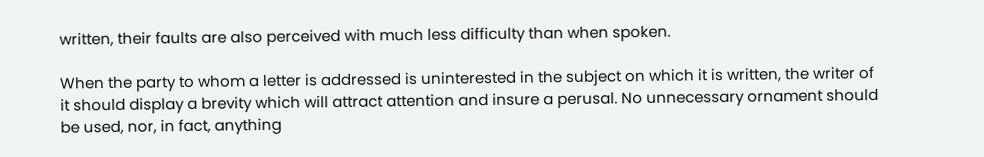written, their faults are also perceived with much less difficulty than when spoken.

When the party to whom a letter is addressed is uninterested in the subject on which it is written, the writer of it should display a brevity which will attract attention and insure a perusal. No unnecessary ornament should be used, nor, in fact, anything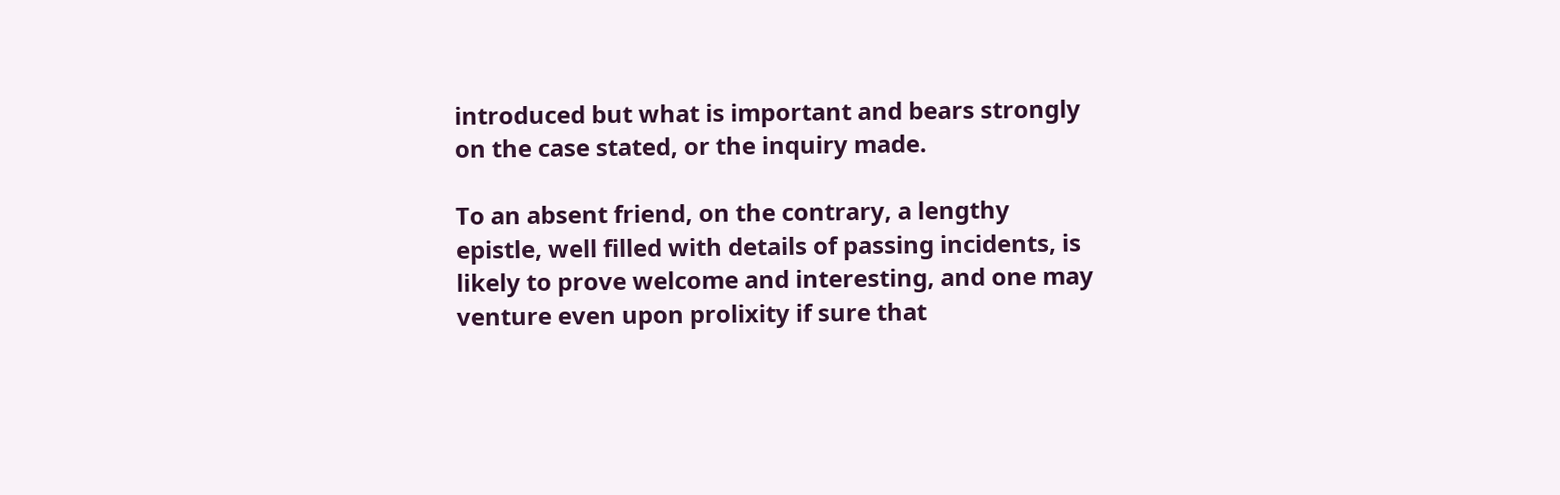introduced but what is important and bears strongly on the case stated, or the inquiry made.

To an absent friend, on the contrary, a lengthy epistle, well filled with details of passing incidents, is likely to prove welcome and interesting, and one may venture even upon prolixity if sure that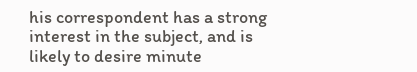his correspondent has a strong interest in the subject, and is likely to desire minute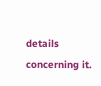details concerning it.